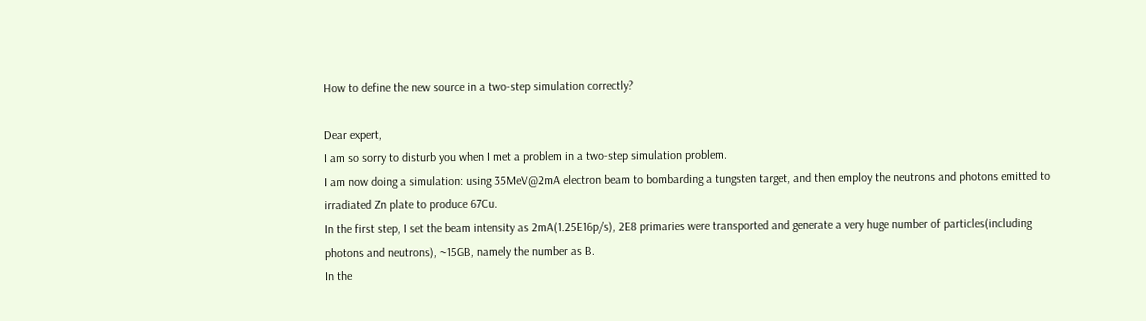How to define the new source in a two-step simulation correctly?

Dear expert,
I am so sorry to disturb you when I met a problem in a two-step simulation problem.
I am now doing a simulation: using 35MeV@2mA electron beam to bombarding a tungsten target, and then employ the neutrons and photons emitted to irradiated Zn plate to produce 67Cu.
In the first step, I set the beam intensity as 2mA(1.25E16p/s), 2E8 primaries were transported and generate a very huge number of particles(including photons and neutrons), ~15GB, namely the number as B.
In the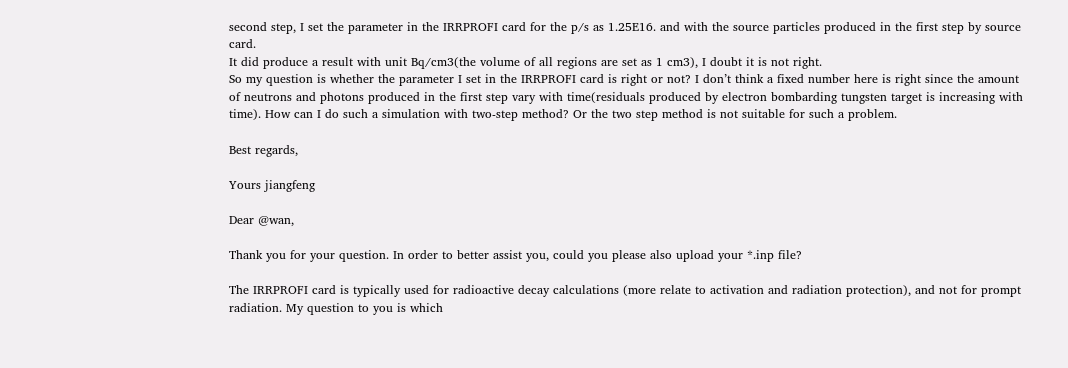second step, I set the parameter in the IRRPROFI card for the p/s as 1.25E16. and with the source particles produced in the first step by source card.
It did produce a result with unit Bq/cm3(the volume of all regions are set as 1 cm3), I doubt it is not right.
So my question is whether the parameter I set in the IRRPROFI card is right or not? I don’t think a fixed number here is right since the amount of neutrons and photons produced in the first step vary with time(residuals produced by electron bombarding tungsten target is increasing with time). How can I do such a simulation with two-step method? Or the two step method is not suitable for such a problem.

Best regards,

Yours jiangfeng

Dear @wan,

Thank you for your question. In order to better assist you, could you please also upload your *.inp file?

The IRRPROFI card is typically used for radioactive decay calculations (more relate to activation and radiation protection), and not for prompt radiation. My question to you is which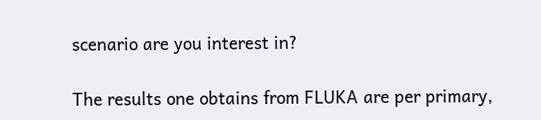scenario are you interest in?

The results one obtains from FLUKA are per primary,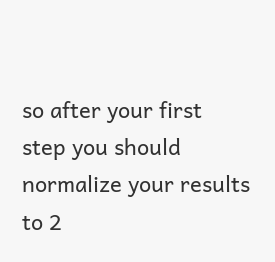so after your first step you should normalize your results to 2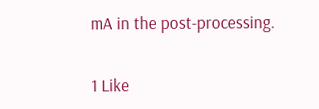mA in the post-processing.


1 Like